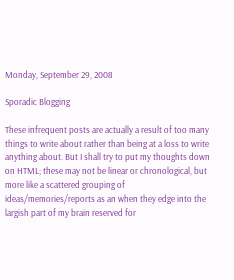Monday, September 29, 2008

Sporadic Blogging

These infrequent posts are actually a result of too many things to write about rather than being at a loss to write anything about. But I shall try to put my thoughts down on HTML; these may not be linear or chronological, but more like a scattered grouping of ideas/memories/reports as an when they edge into the largish part of my brain reserved for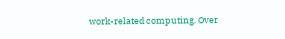work-related computing. Over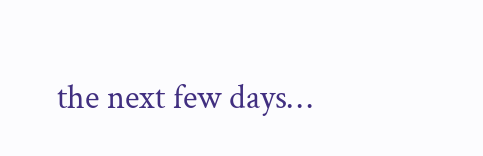the next few days…